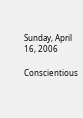Sunday, April 16, 2006

Conscientious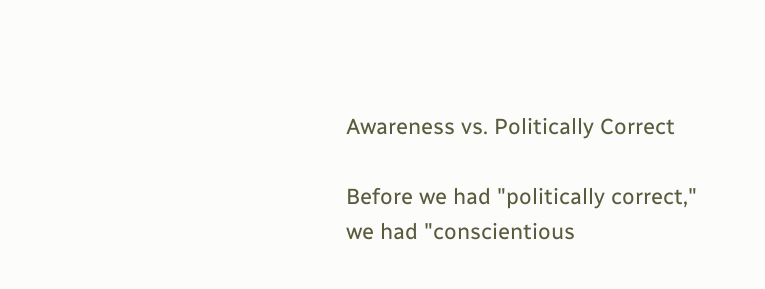Awareness vs. Politically Correct

Before we had "politically correct," we had "conscientious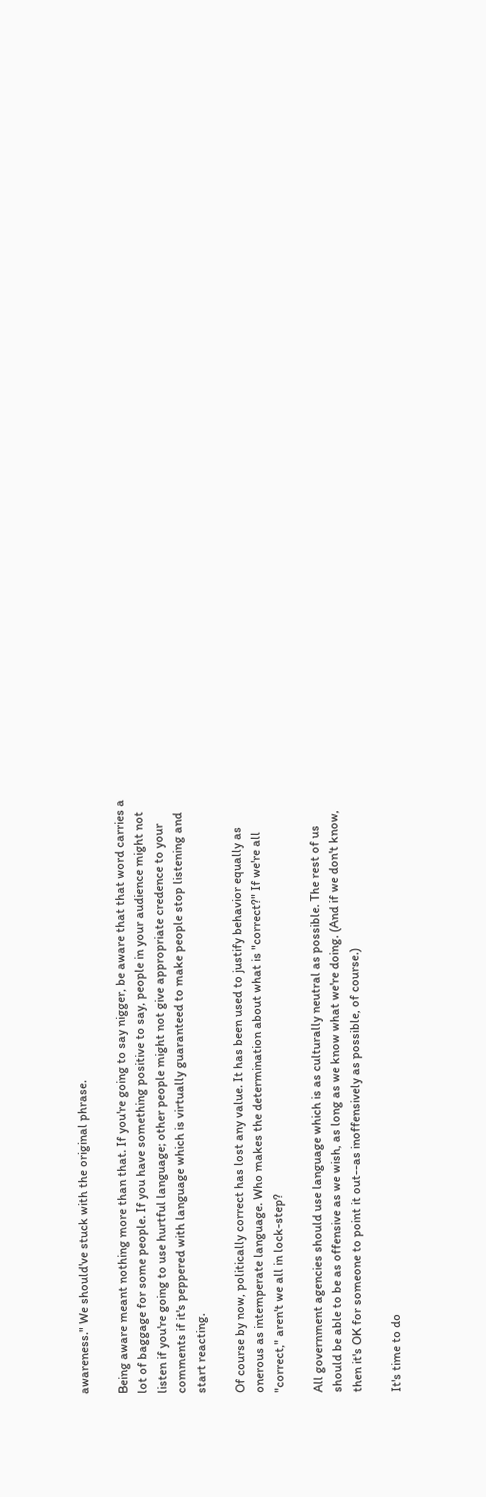awareness." We should've stuck with the original phrase.

Being aware meant nothing more than that. If you're going to say nigger, be aware that that word carries a lot of baggage for some people. If you have something positive to say, people in your audience might not listen if you're going to use hurtful language; other people might not give appropriate credence to your comments if it's peppered with language which is virtually guaranteed to make people stop listening and start reacting.

Of course by now, politically correct has lost any value. It has been used to justify behavior equally as onerous as intemperate language. Who makes the determination about what is "correct?" If we're all "correct," aren't we all in lock-step?

All government agencies should use language which is as culturally neutral as possible. The rest of us should be able to be as offensive as we wish, as long as we know what we're doing. (And if we don't know, then it's OK for someone to point it out--as inoffensively as possible, of course.)

It's time to do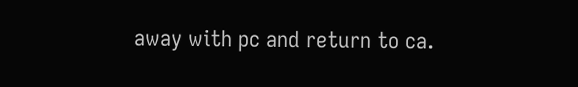away with pc and return to ca.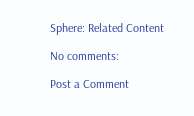Sphere: Related Content

No comments:

Post a Comment